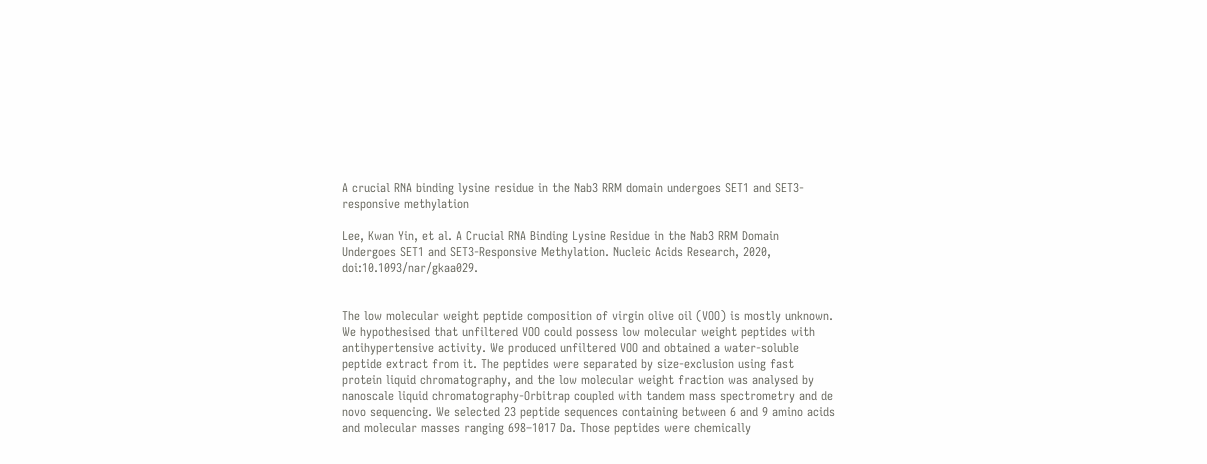A crucial RNA binding lysine residue in the Nab3 RRM domain undergoes SET1 and SET3-responsive methylation

Lee, Kwan Yin, et al. A Crucial RNA Binding Lysine Residue in the Nab3 RRM Domain Undergoes SET1 and SET3-Responsive Methylation. Nucleic Acids Research, 2020, doi:10.1093/nar/gkaa029.


The low molecular weight peptide composition of virgin olive oil (VOO) is mostly unknown. We hypothesised that unfiltered VOO could possess low molecular weight peptides with antihypertensive activity. We produced unfiltered VOO and obtained a water-soluble peptide extract from it. The peptides were separated by size-exclusion using fast protein liquid chromatography, and the low molecular weight fraction was analysed by nanoscale liquid chromatography-Orbitrap coupled with tandem mass spectrometry and de novo sequencing. We selected 23 peptide sequences containing between 6 and 9 amino acids and molecular masses ranging 698–1017 Da. Those peptides were chemically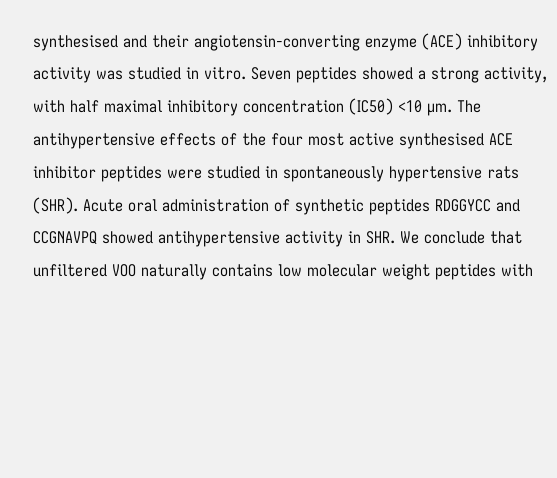synthesised and their angiotensin-converting enzyme (ACE) inhibitory activity was studied in vitro. Seven peptides showed a strong activity, with half maximal inhibitory concentration (IC50) <10 µm. The antihypertensive effects of the four most active synthesised ACE inhibitor peptides were studied in spontaneously hypertensive rats (SHR). Acute oral administration of synthetic peptides RDGGYCC and CCGNAVPQ showed antihypertensive activity in SHR. We conclude that unfiltered VOO naturally contains low molecular weight peptides with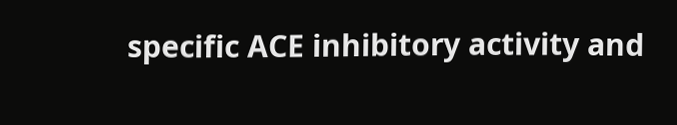specific ACE inhibitory activity and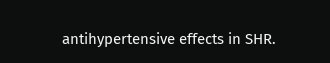antihypertensive effects in SHR.